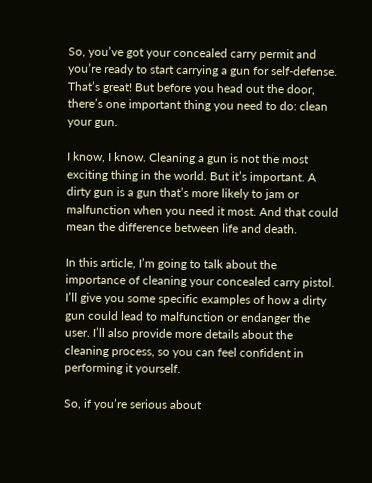So, you’ve got your concealed carry permit and you’re ready to start carrying a gun for self-defense. That’s great! But before you head out the door, there’s one important thing you need to do: clean your gun.

I know, I know. Cleaning a gun is not the most exciting thing in the world. But it’s important. A dirty gun is a gun that’s more likely to jam or malfunction when you need it most. And that could mean the difference between life and death.

In this article, I’m going to talk about the importance of cleaning your concealed carry pistol. I’ll give you some specific examples of how a dirty gun could lead to malfunction or endanger the user. I’ll also provide more details about the cleaning process, so you can feel confident in performing it yourself.

So, if you’re serious about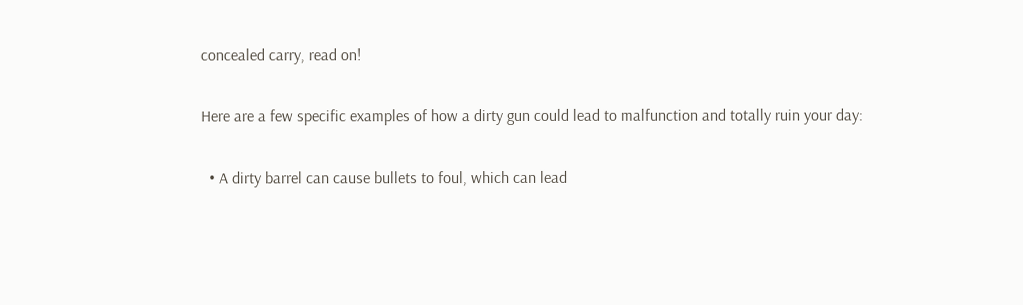concealed carry, read on!

Here are a few specific examples of how a dirty gun could lead to malfunction and totally ruin your day:

  • A dirty barrel can cause bullets to foul, which can lead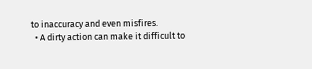to inaccuracy and even misfires.
  • A dirty action can make it difficult to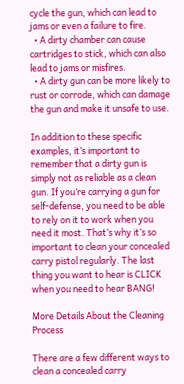cycle the gun, which can lead to jams or even a failure to fire.
  • A dirty chamber can cause cartridges to stick, which can also lead to jams or misfires.
  • A dirty gun can be more likely to rust or corrode, which can damage the gun and make it unsafe to use.

In addition to these specific examples, it’s important to remember that a dirty gun is simply not as reliable as a clean gun. If you’re carrying a gun for self-defense, you need to be able to rely on it to work when you need it most. That’s why it’s so important to clean your concealed carry pistol regularly. The last thing you want to hear is CLICK when you need to hear BANG!

More Details About the Cleaning Process

There are a few different ways to clean a concealed carry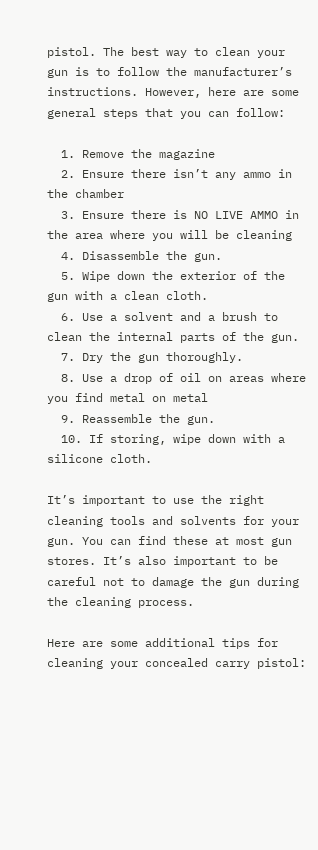pistol. The best way to clean your gun is to follow the manufacturer’s instructions. However, here are some general steps that you can follow:

  1. Remove the magazine
  2. Ensure there isn’t any ammo in the chamber
  3. Ensure there is NO LIVE AMMO in the area where you will be cleaning
  4. Disassemble the gun.
  5. Wipe down the exterior of the gun with a clean cloth.
  6. Use a solvent and a brush to clean the internal parts of the gun.
  7. Dry the gun thoroughly.
  8. Use a drop of oil on areas where you find metal on metal
  9. Reassemble the gun.
  10. If storing, wipe down with a silicone cloth.

It’s important to use the right cleaning tools and solvents for your gun. You can find these at most gun stores. It’s also important to be careful not to damage the gun during the cleaning process.

Here are some additional tips for cleaning your concealed carry pistol: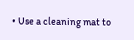• Use a cleaning mat to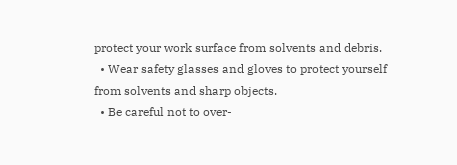protect your work surface from solvents and debris.
  • Wear safety glasses and gloves to protect yourself from solvents and sharp objects.
  • Be careful not to over-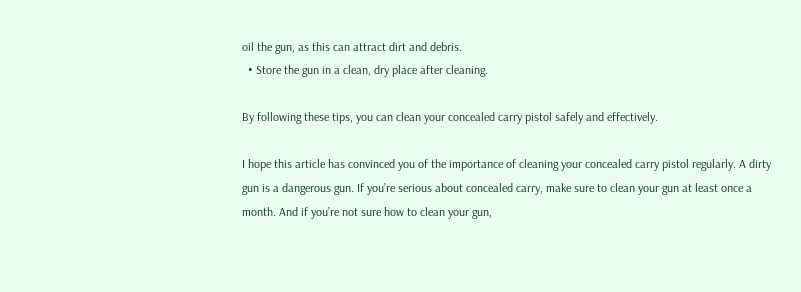oil the gun, as this can attract dirt and debris.
  • Store the gun in a clean, dry place after cleaning.

By following these tips, you can clean your concealed carry pistol safely and effectively.

I hope this article has convinced you of the importance of cleaning your concealed carry pistol regularly. A dirty gun is a dangerous gun. If you’re serious about concealed carry, make sure to clean your gun at least once a month. And if you’re not sure how to clean your gun,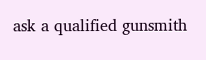ask a qualified gunsmith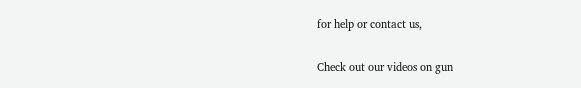for help or contact us,

Check out our videos on gun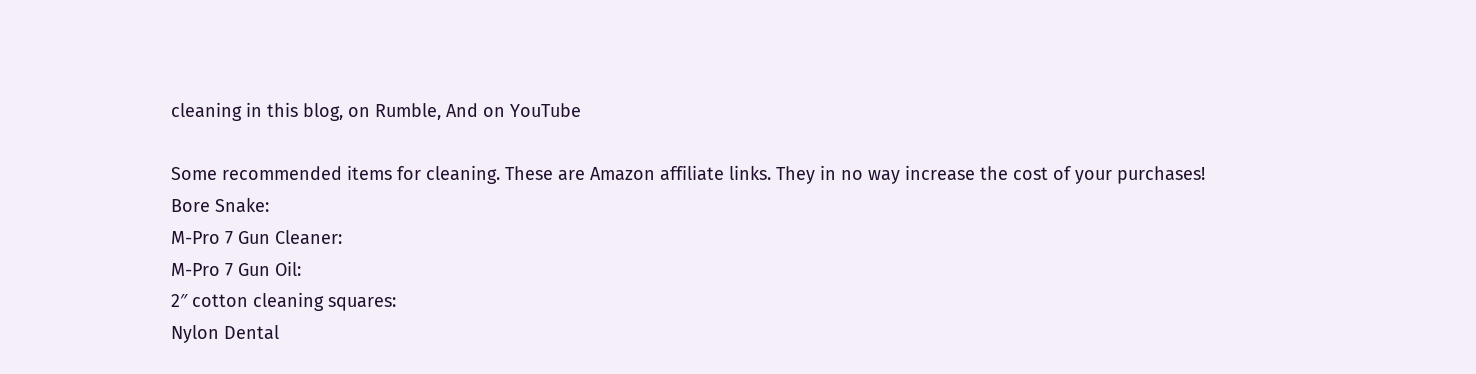cleaning in this blog, on Rumble, And on YouTube

Some recommended items for cleaning. These are Amazon affiliate links. They in no way increase the cost of your purchases!
Bore Snake:
M-Pro 7 Gun Cleaner:
M-Pro 7 Gun Oil:
2″ cotton cleaning squares:
Nylon Dental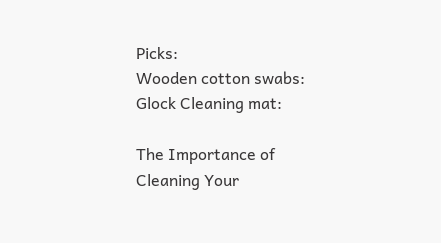Picks:
Wooden cotton swabs:
Glock Cleaning mat:

The Importance of Cleaning Your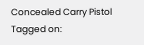Concealed Carry Pistol
Tagged on: